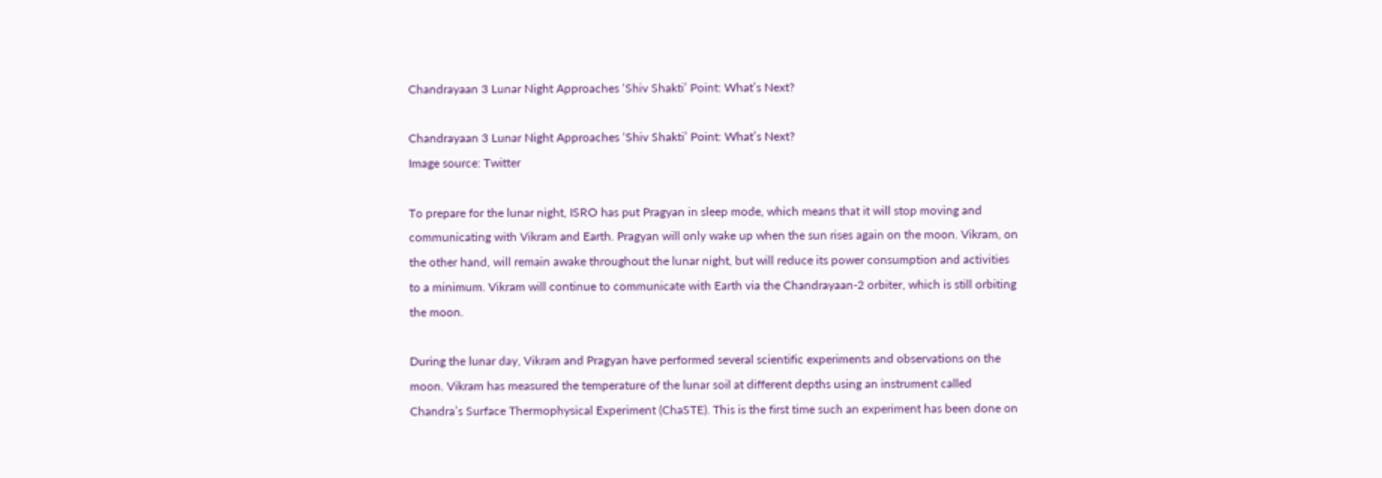Chandrayaan 3 Lunar Night Approaches ‘Shiv Shakti’ Point: What’s Next?

Chandrayaan 3 Lunar Night Approaches ‘Shiv Shakti’ Point: What’s Next?
Image source: Twitter

To prepare for the lunar night, ISRO has put Pragyan in sleep mode, which means that it will stop moving and communicating with Vikram and Earth. Pragyan will only wake up when the sun rises again on the moon. Vikram, on the other hand, will remain awake throughout the lunar night, but will reduce its power consumption and activities to a minimum. Vikram will continue to communicate with Earth via the Chandrayaan-2 orbiter, which is still orbiting the moon.

During the lunar day, Vikram and Pragyan have performed several scientific experiments and observations on the moon. Vikram has measured the temperature of the lunar soil at different depths using an instrument called Chandra’s Surface Thermophysical Experiment (ChaSTE). This is the first time such an experiment has been done on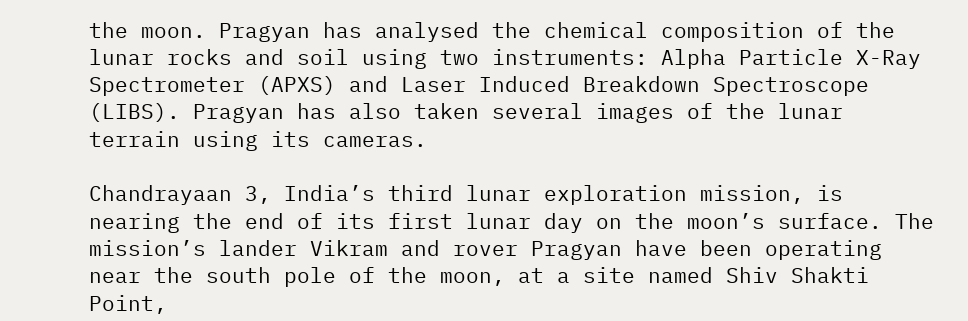the moon. Pragyan has analysed the chemical composition of the lunar rocks and soil using two instruments: Alpha Particle X-Ray Spectrometer (APXS) and Laser Induced Breakdown Spectroscope (LIBS). Pragyan has also taken several images of the lunar terrain using its cameras.

Chandrayaan 3, India’s third lunar exploration mission, is nearing the end of its first lunar day on the moon’s surface. The mission’s lander Vikram and rover Pragyan have been operating near the south pole of the moon, at a site named Shiv Shakti Point,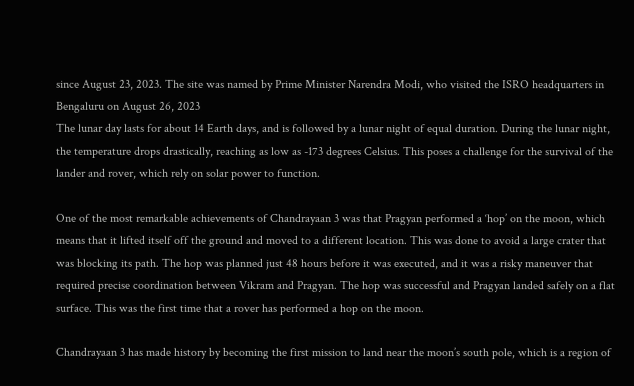since August 23, 2023. The site was named by Prime Minister Narendra Modi, who visited the ISRO headquarters in Bengaluru on August 26, 2023
The lunar day lasts for about 14 Earth days, and is followed by a lunar night of equal duration. During the lunar night, the temperature drops drastically, reaching as low as -173 degrees Celsius. This poses a challenge for the survival of the lander and rover, which rely on solar power to function.

One of the most remarkable achievements of Chandrayaan 3 was that Pragyan performed a ‘hop’ on the moon, which means that it lifted itself off the ground and moved to a different location. This was done to avoid a large crater that was blocking its path. The hop was planned just 48 hours before it was executed, and it was a risky maneuver that required precise coordination between Vikram and Pragyan. The hop was successful and Pragyan landed safely on a flat surface. This was the first time that a rover has performed a hop on the moon.

Chandrayaan 3 has made history by becoming the first mission to land near the moon’s south pole, which is a region of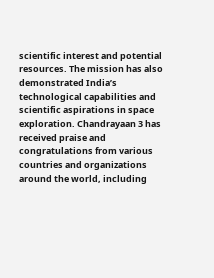scientific interest and potential resources. The mission has also demonstrated India’s technological capabilities and scientific aspirations in space exploration. Chandrayaan 3 has received praise and congratulations from various countries and organizations around the world, including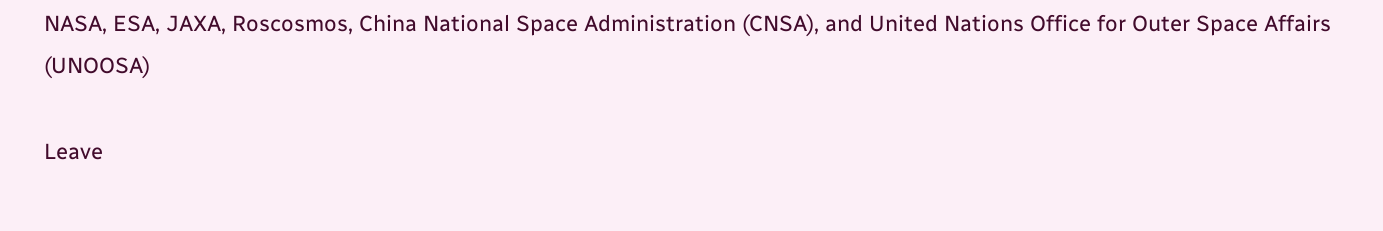NASA, ESA, JAXA, Roscosmos, China National Space Administration (CNSA), and United Nations Office for Outer Space Affairs (UNOOSA)

Leave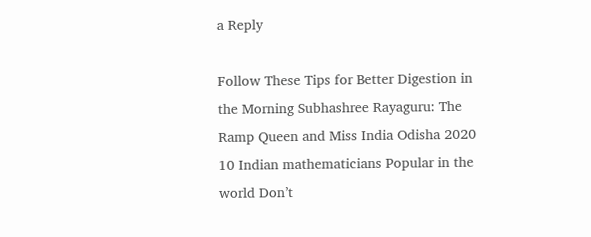a Reply

Follow These Tips for Better Digestion in the Morning Subhashree Rayaguru: The Ramp Queen and Miss India Odisha 2020 10 Indian mathematicians Popular in the world Don’t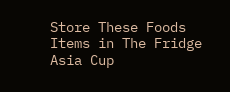Store These Foods Items in The Fridge Asia Cup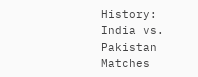History: India vs. Pakistan Matches